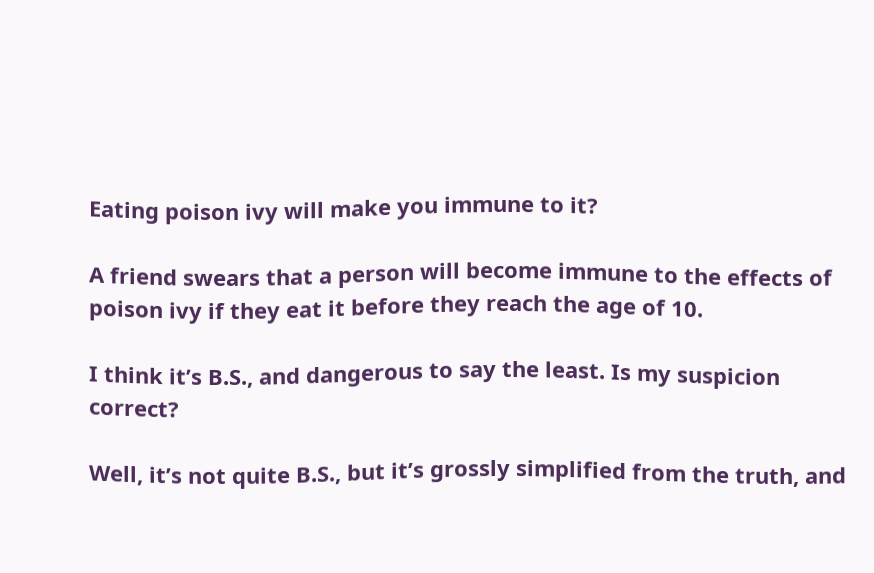Eating poison ivy will make you immune to it?

A friend swears that a person will become immune to the effects of poison ivy if they eat it before they reach the age of 10.

I think it’s B.S., and dangerous to say the least. Is my suspicion correct?

Well, it’s not quite B.S., but it’s grossly simplified from the truth, and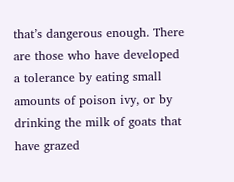that’s dangerous enough. There are those who have developed a tolerance by eating small amounts of poison ivy, or by drinking the milk of goats that have grazed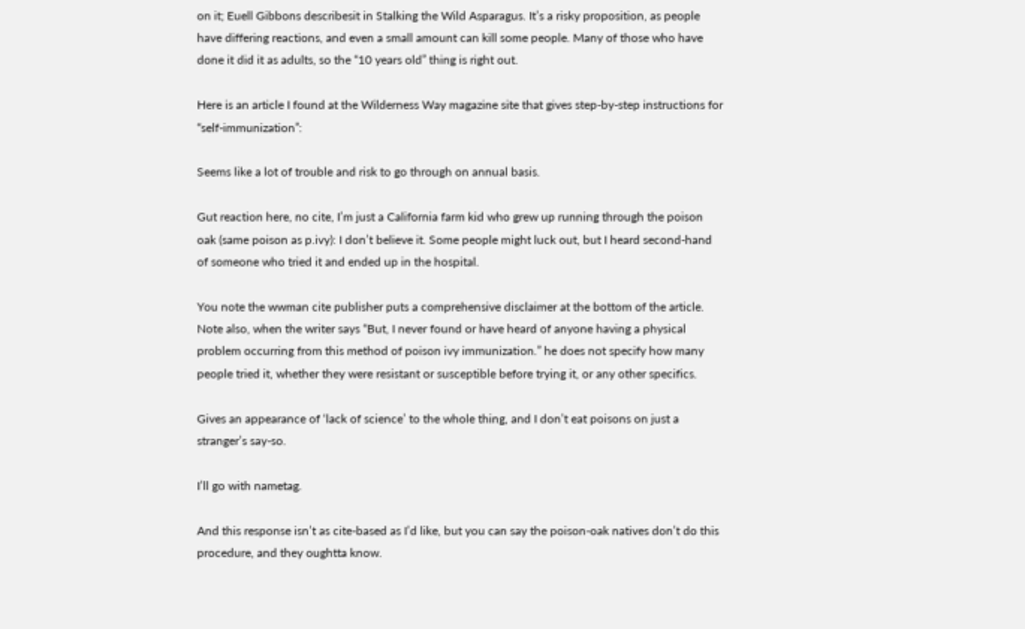on it; Euell Gibbons describesit in Stalking the Wild Asparagus. It’s a risky proposition, as people have differing reactions, and even a small amount can kill some people. Many of those who have done it did it as adults, so the “10 years old” thing is right out.

Here is an article I found at the Wilderness Way magazine site that gives step-by-step instructions for “self-immunization”:

Seems like a lot of trouble and risk to go through on annual basis.

Gut reaction here, no cite, I’m just a California farm kid who grew up running through the poison oak (same poison as p.ivy): I don’t believe it. Some people might luck out, but I heard second-hand of someone who tried it and ended up in the hospital.

You note the wwman cite publisher puts a comprehensive disclaimer at the bottom of the article. Note also, when the writer says “But, I never found or have heard of anyone having a physical problem occurring from this method of poison ivy immunization.” he does not specify how many people tried it, whether they were resistant or susceptible before trying it, or any other specifics.

Gives an appearance of ‘lack of science’ to the whole thing, and I don’t eat poisons on just a stranger’s say-so.

I’ll go with nametag.

And this response isn’t as cite-based as I’d like, but you can say the poison-oak natives don’t do this procedure, and they oughtta know.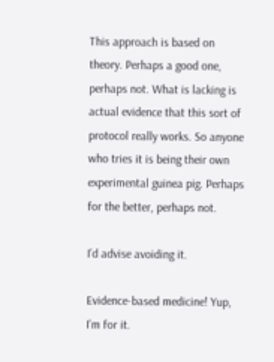This approach is based on theory. Perhaps a good one, perhaps not. What is lacking is actual evidence that this sort of protocol really works. So anyone who tries it is being their own experimental guinea pig. Perhaps for the better, perhaps not.

I’d advise avoiding it.

Evidence-based medicine! Yup, I’m for it.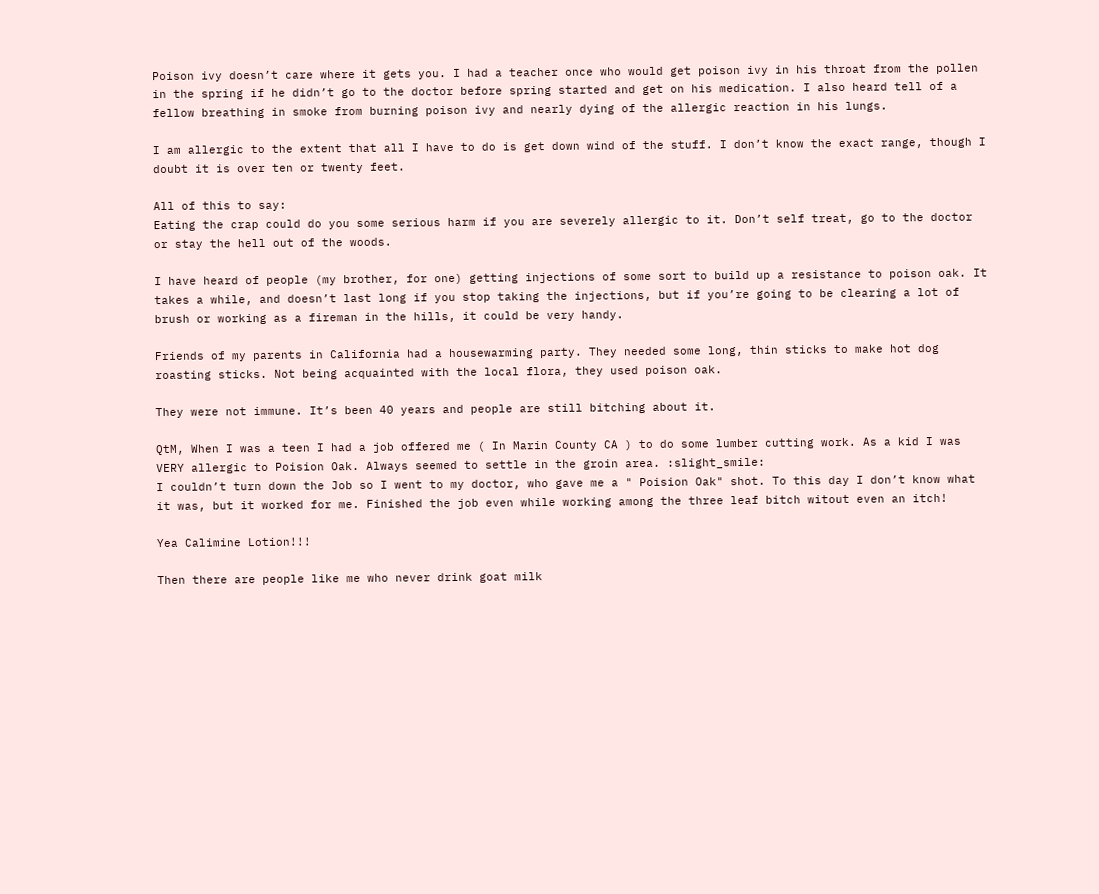Poison ivy doesn’t care where it gets you. I had a teacher once who would get poison ivy in his throat from the pollen in the spring if he didn’t go to the doctor before spring started and get on his medication. I also heard tell of a fellow breathing in smoke from burning poison ivy and nearly dying of the allergic reaction in his lungs.

I am allergic to the extent that all I have to do is get down wind of the stuff. I don’t know the exact range, though I doubt it is over ten or twenty feet.

All of this to say:
Eating the crap could do you some serious harm if you are severely allergic to it. Don’t self treat, go to the doctor or stay the hell out of the woods.

I have heard of people (my brother, for one) getting injections of some sort to build up a resistance to poison oak. It takes a while, and doesn’t last long if you stop taking the injections, but if you’re going to be clearing a lot of brush or working as a fireman in the hills, it could be very handy.

Friends of my parents in California had a housewarming party. They needed some long, thin sticks to make hot dog roasting sticks. Not being acquainted with the local flora, they used poison oak.

They were not immune. It’s been 40 years and people are still bitching about it.

QtM, When I was a teen I had a job offered me ( In Marin County CA ) to do some lumber cutting work. As a kid I was VERY allergic to Poision Oak. Always seemed to settle in the groin area. :slight_smile:
I couldn’t turn down the Job so I went to my doctor, who gave me a " Poision Oak" shot. To this day I don’t know what it was, but it worked for me. Finished the job even while working among the three leaf bitch witout even an itch!

Yea Calimine Lotion!!!

Then there are people like me who never drink goat milk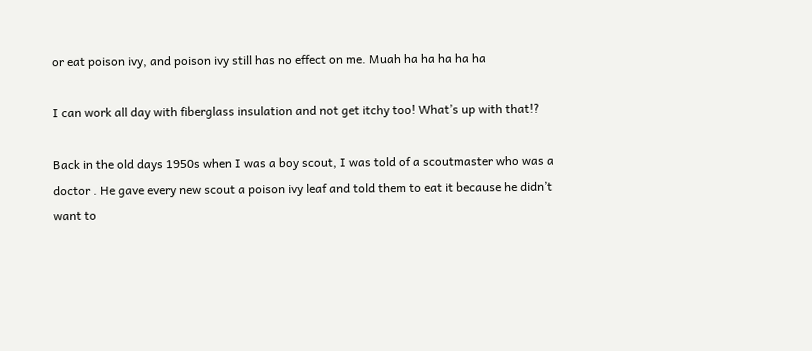or eat poison ivy, and poison ivy still has no effect on me. Muah ha ha ha ha ha

I can work all day with fiberglass insulation and not get itchy too! What’s up with that!?

Back in the old days 1950s when I was a boy scout, I was told of a scoutmaster who was a doctor . He gave every new scout a poison ivy leaf and told them to eat it because he didn’t want to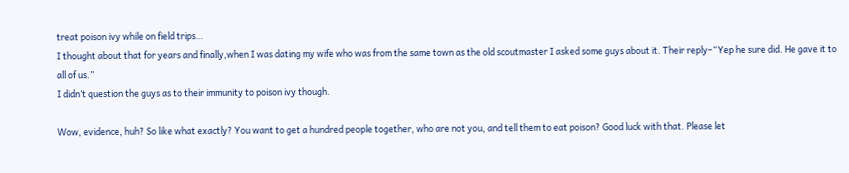treat poison ivy while on field trips…
I thought about that for years and finally,when I was dating my wife who was from the same town as the old scoutmaster I asked some guys about it. Their reply–“Yep he sure did. He gave it to all of us.”
I didn’t question the guys as to their immunity to poison ivy though.

Wow, evidence, huh? So like what exactly? You want to get a hundred people together, who are not you, and tell them to eat poison? Good luck with that. Please let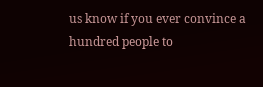us know if you ever convince a hundred people to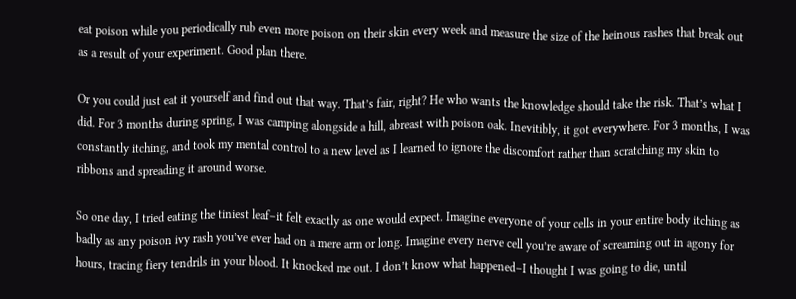eat poison while you periodically rub even more poison on their skin every week and measure the size of the heinous rashes that break out as a result of your experiment. Good plan there.

Or you could just eat it yourself and find out that way. That’s fair, right? He who wants the knowledge should take the risk. That’s what I did. For 3 months during spring, I was camping alongside a hill, abreast with poison oak. Inevitibly, it got everywhere. For 3 months, I was constantly itching, and took my mental control to a new level as I learned to ignore the discomfort rather than scratching my skin to ribbons and spreading it around worse.

So one day, I tried eating the tiniest leaf–it felt exactly as one would expect. Imagine everyone of your cells in your entire body itching as badly as any poison ivy rash you’ve ever had on a mere arm or long. Imagine every nerve cell you’re aware of screaming out in agony for hours, tracing fiery tendrils in your blood. It knocked me out. I don’t know what happened–I thought I was going to die, until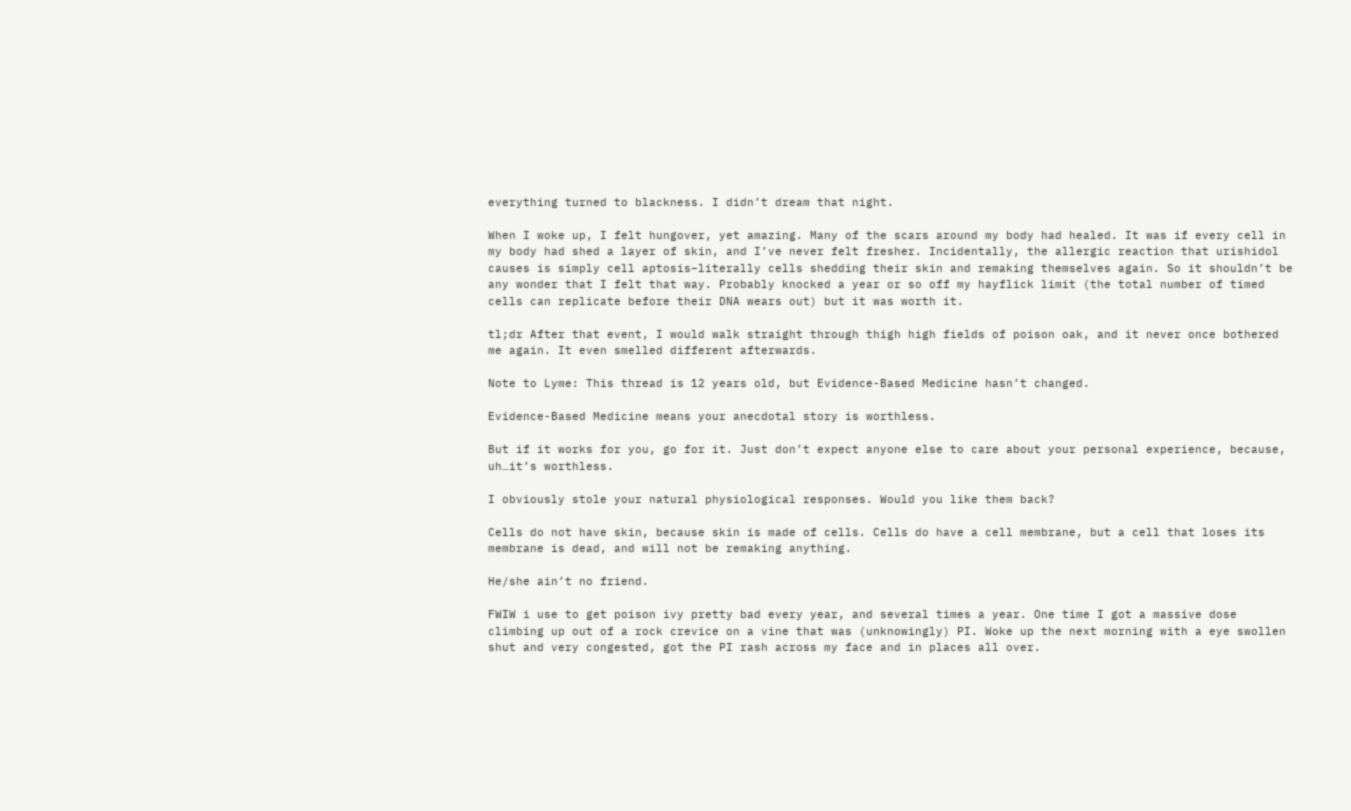everything turned to blackness. I didn’t dream that night.

When I woke up, I felt hungover, yet amazing. Many of the scars around my body had healed. It was if every cell in my body had shed a layer of skin, and I’ve never felt fresher. Incidentally, the allergic reaction that urishidol causes is simply cell aptosis–literally cells shedding their skin and remaking themselves again. So it shouldn’t be any wonder that I felt that way. Probably knocked a year or so off my hayflick limit (the total number of timed cells can replicate before their DNA wears out) but it was worth it.

tl;dr After that event, I would walk straight through thigh high fields of poison oak, and it never once bothered me again. It even smelled different afterwards.

Note to Lyme: This thread is 12 years old, but Evidence-Based Medicine hasn’t changed.

Evidence-Based Medicine means your anecdotal story is worthless.

But if it works for you, go for it. Just don’t expect anyone else to care about your personal experience, because, uh…it’s worthless.

I obviously stole your natural physiological responses. Would you like them back?

Cells do not have skin, because skin is made of cells. Cells do have a cell membrane, but a cell that loses its membrane is dead, and will not be remaking anything.

He/she ain’t no friend.

FWIW i use to get poison ivy pretty bad every year, and several times a year. One time I got a massive dose climbing up out of a rock crevice on a vine that was (unknowingly) PI. Woke up the next morning with a eye swollen shut and very congested, got the PI rash across my face and in places all over.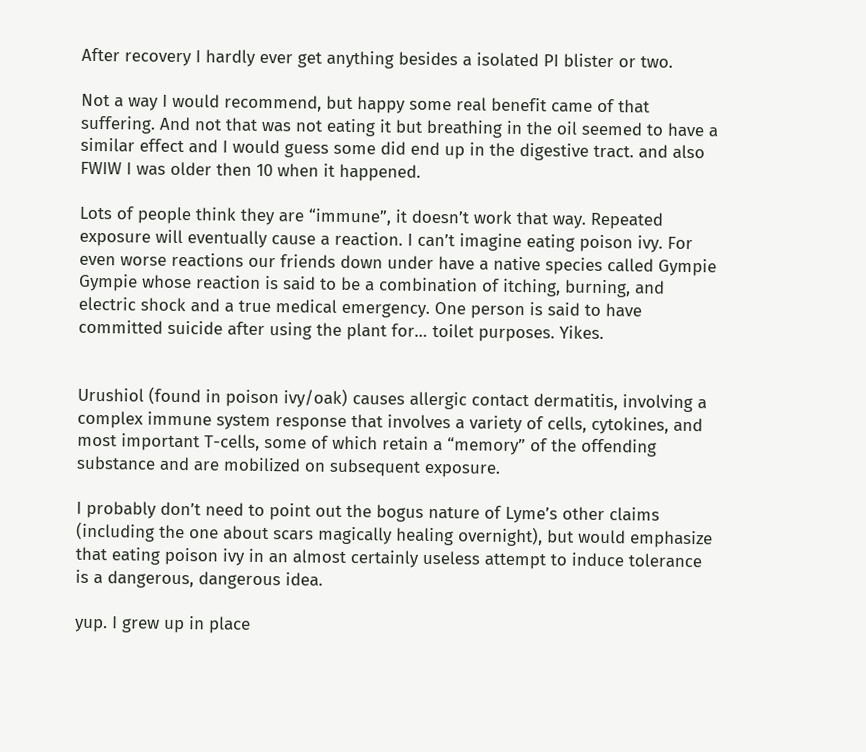After recovery I hardly ever get anything besides a isolated PI blister or two.

Not a way I would recommend, but happy some real benefit came of that suffering. And not that was not eating it but breathing in the oil seemed to have a similar effect and I would guess some did end up in the digestive tract. and also FWIW I was older then 10 when it happened.

Lots of people think they are “immune”, it doesn’t work that way. Repeated exposure will eventually cause a reaction. I can’t imagine eating poison ivy. For even worse reactions our friends down under have a native species called Gympie Gympie whose reaction is said to be a combination of itching, burning, and electric shock and a true medical emergency. One person is said to have committed suicide after using the plant for… toilet purposes. Yikes.


Urushiol (found in poison ivy/oak) causes allergic contact dermatitis, involving a complex immune system response that involves a variety of cells, cytokines, and most important T-cells, some of which retain a “memory” of the offending substance and are mobilized on subsequent exposure.

I probably don’t need to point out the bogus nature of Lyme’s other claims (including the one about scars magically healing overnight), but would emphasize that eating poison ivy in an almost certainly useless attempt to induce tolerance is a dangerous, dangerous idea.

yup. I grew up in place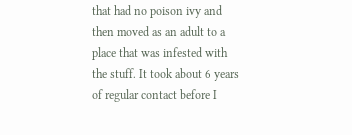that had no poison ivy and then moved as an adult to a place that was infested with the stuff. It took about 6 years of regular contact before I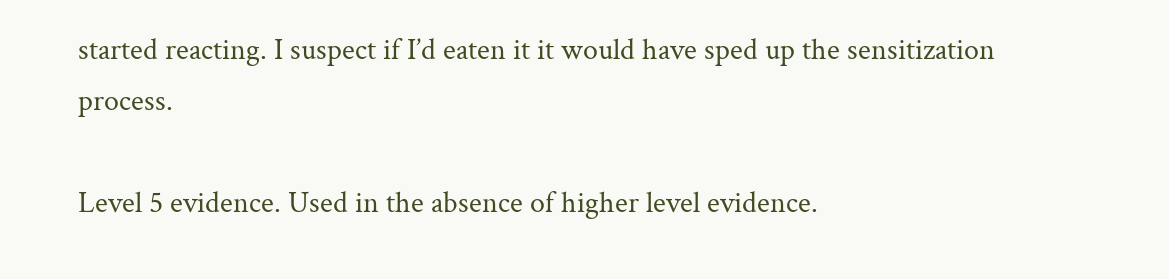started reacting. I suspect if I’d eaten it it would have sped up the sensitization process.

Level 5 evidence. Used in the absence of higher level evidence.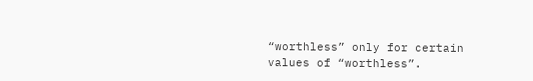“worthless” only for certain values of “worthless”.